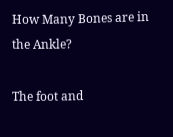How Many Bones are in the Ankle?

The foot and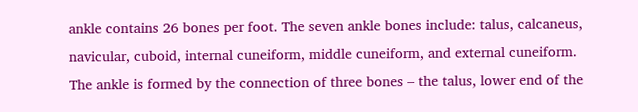ankle contains 26 bones per foot. The seven ankle bones include: talus, calcaneus, navicular, cuboid, internal cuneiform, middle cuneiform, and external cuneiform. The ankle is formed by the connection of three bones – the talus, lower end of the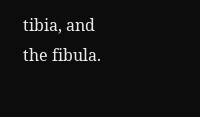tibia, and the fibula.